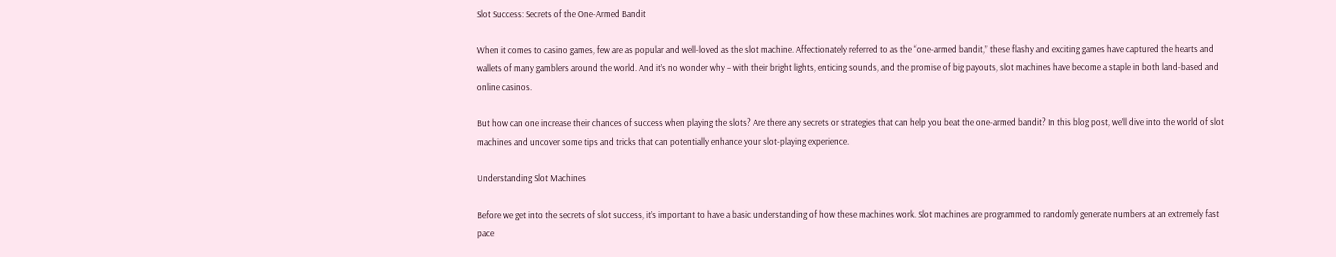Slot Success: Secrets of the One-Armed Bandit

When it comes to casino games, few are as popular and well-loved as the slot machine. Affectionately referred to as the “one-armed bandit,” these flashy and exciting games have captured the hearts and wallets of many gamblers around the world. And it’s no wonder why – with their bright lights, enticing sounds, and the promise of big payouts, slot machines have become a staple in both land-based and online casinos.

But how can one increase their chances of success when playing the slots? Are there any secrets or strategies that can help you beat the one-armed bandit? In this blog post, we’ll dive into the world of slot machines and uncover some tips and tricks that can potentially enhance your slot-playing experience.

Understanding Slot Machines

Before we get into the secrets of slot success, it’s important to have a basic understanding of how these machines work. Slot machines are programmed to randomly generate numbers at an extremely fast pace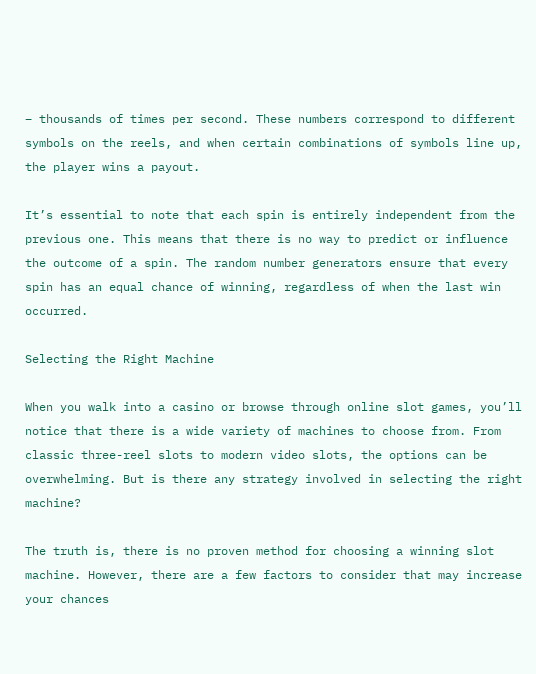– thousands of times per second. These numbers correspond to different symbols on the reels, and when certain combinations of symbols line up, the player wins a payout.

It’s essential to note that each spin is entirely independent from the previous one. This means that there is no way to predict or influence the outcome of a spin. The random number generators ensure that every spin has an equal chance of winning, regardless of when the last win occurred.

Selecting the Right Machine

When you walk into a casino or browse through online slot games, you’ll notice that there is a wide variety of machines to choose from. From classic three-reel slots to modern video slots, the options can be overwhelming. But is there any strategy involved in selecting the right machine?

The truth is, there is no proven method for choosing a winning slot machine. However, there are a few factors to consider that may increase your chances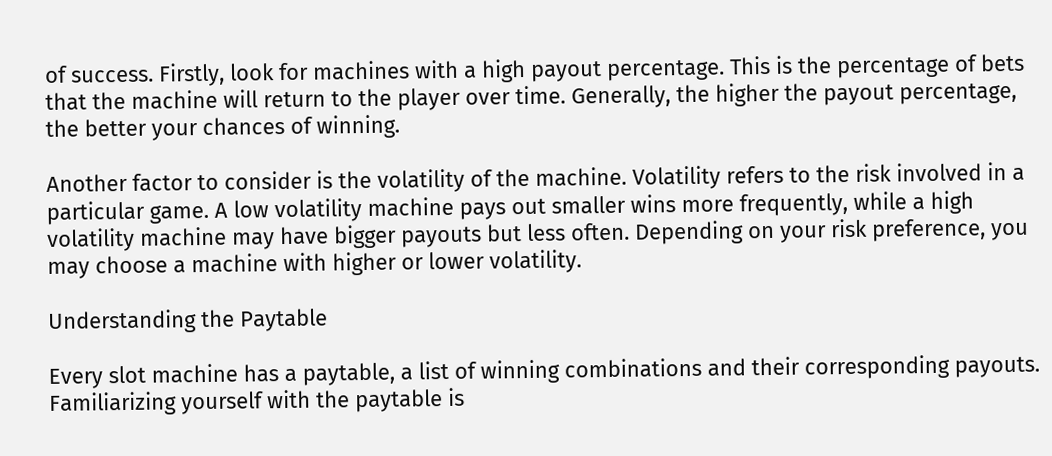of success. Firstly, look for machines with a high payout percentage. This is the percentage of bets that the machine will return to the player over time. Generally, the higher the payout percentage, the better your chances of winning.

Another factor to consider is the volatility of the machine. Volatility refers to the risk involved in a particular game. A low volatility machine pays out smaller wins more frequently, while a high volatility machine may have bigger payouts but less often. Depending on your risk preference, you may choose a machine with higher or lower volatility.

Understanding the Paytable

Every slot machine has a paytable, a list of winning combinations and their corresponding payouts. Familiarizing yourself with the paytable is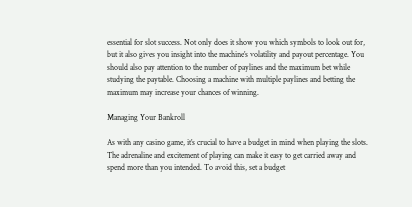essential for slot success. Not only does it show you which symbols to look out for, but it also gives you insight into the machine’s volatility and payout percentage. You should also pay attention to the number of paylines and the maximum bet while studying the paytable. Choosing a machine with multiple paylines and betting the maximum may increase your chances of winning.

Managing Your Bankroll

As with any casino game, it’s crucial to have a budget in mind when playing the slots. The adrenaline and excitement of playing can make it easy to get carried away and spend more than you intended. To avoid this, set a budget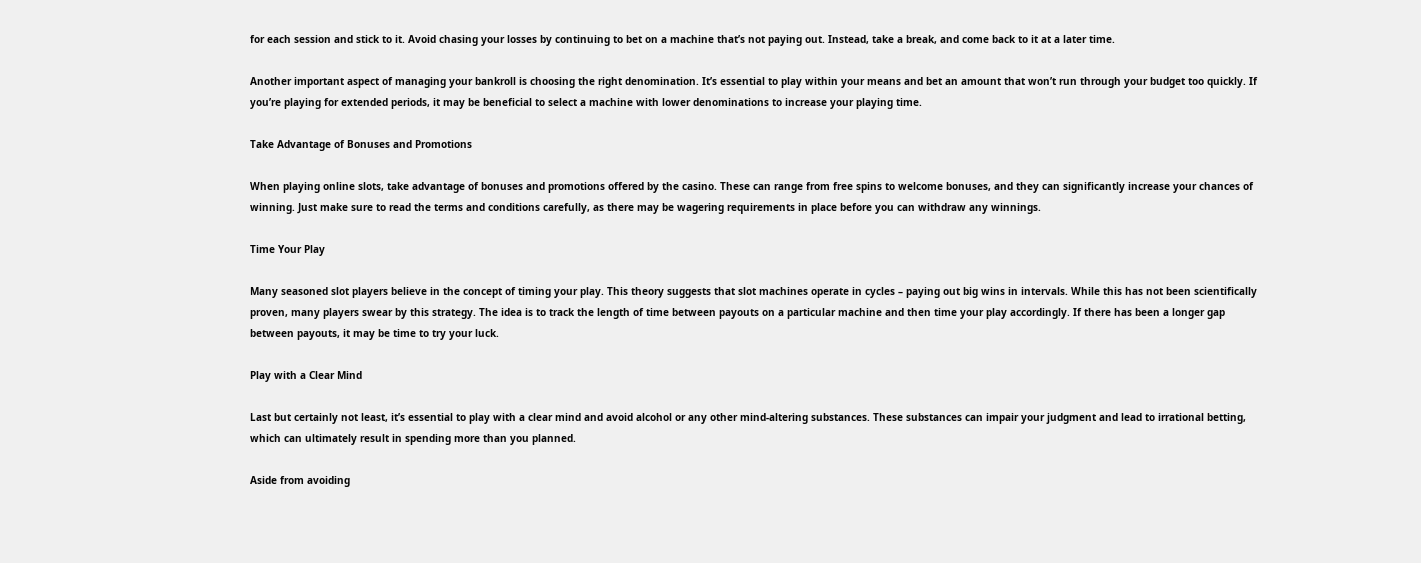for each session and stick to it. Avoid chasing your losses by continuing to bet on a machine that’s not paying out. Instead, take a break, and come back to it at a later time.

Another important aspect of managing your bankroll is choosing the right denomination. It’s essential to play within your means and bet an amount that won’t run through your budget too quickly. If you’re playing for extended periods, it may be beneficial to select a machine with lower denominations to increase your playing time.

Take Advantage of Bonuses and Promotions

When playing online slots, take advantage of bonuses and promotions offered by the casino. These can range from free spins to welcome bonuses, and they can significantly increase your chances of winning. Just make sure to read the terms and conditions carefully, as there may be wagering requirements in place before you can withdraw any winnings.

Time Your Play

Many seasoned slot players believe in the concept of timing your play. This theory suggests that slot machines operate in cycles – paying out big wins in intervals. While this has not been scientifically proven, many players swear by this strategy. The idea is to track the length of time between payouts on a particular machine and then time your play accordingly. If there has been a longer gap between payouts, it may be time to try your luck.

Play with a Clear Mind

Last but certainly not least, it’s essential to play with a clear mind and avoid alcohol or any other mind-altering substances. These substances can impair your judgment and lead to irrational betting, which can ultimately result in spending more than you planned.

Aside from avoiding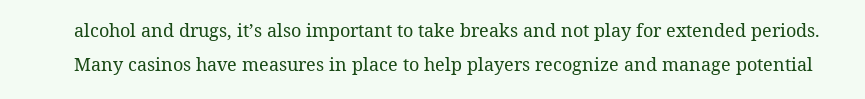alcohol and drugs, it’s also important to take breaks and not play for extended periods. Many casinos have measures in place to help players recognize and manage potential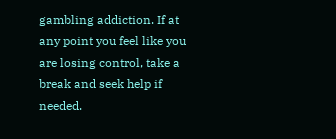gambling addiction. If at any point you feel like you are losing control, take a break and seek help if needed.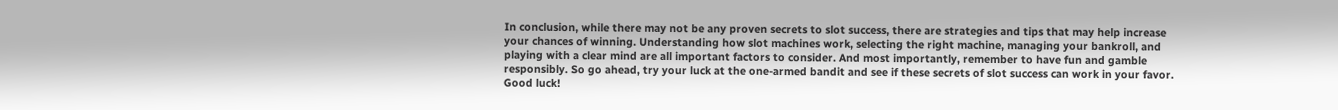In conclusion, while there may not be any proven secrets to slot success, there are strategies and tips that may help increase your chances of winning. Understanding how slot machines work, selecting the right machine, managing your bankroll, and playing with a clear mind are all important factors to consider. And most importantly, remember to have fun and gamble responsibly. So go ahead, try your luck at the one-armed bandit and see if these secrets of slot success can work in your favor. Good luck!